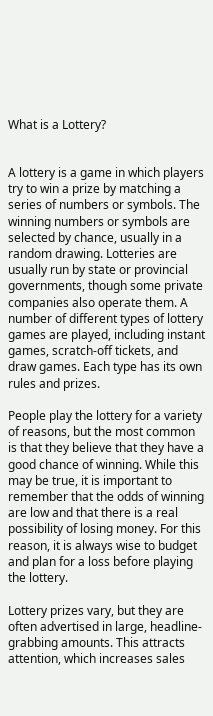What is a Lottery?


A lottery is a game in which players try to win a prize by matching a series of numbers or symbols. The winning numbers or symbols are selected by chance, usually in a random drawing. Lotteries are usually run by state or provincial governments, though some private companies also operate them. A number of different types of lottery games are played, including instant games, scratch-off tickets, and draw games. Each type has its own rules and prizes.

People play the lottery for a variety of reasons, but the most common is that they believe that they have a good chance of winning. While this may be true, it is important to remember that the odds of winning are low and that there is a real possibility of losing money. For this reason, it is always wise to budget and plan for a loss before playing the lottery.

Lottery prizes vary, but they are often advertised in large, headline-grabbing amounts. This attracts attention, which increases sales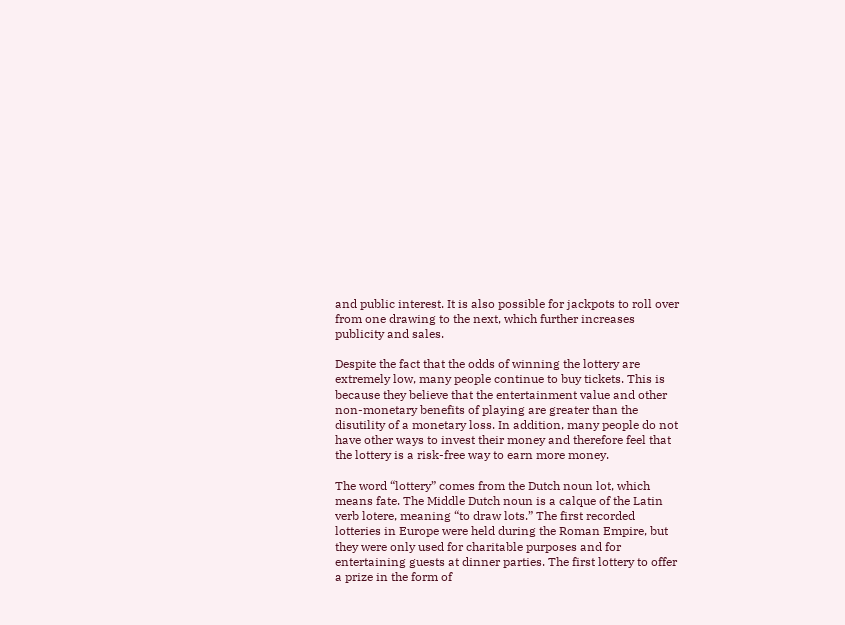and public interest. It is also possible for jackpots to roll over from one drawing to the next, which further increases publicity and sales.

Despite the fact that the odds of winning the lottery are extremely low, many people continue to buy tickets. This is because they believe that the entertainment value and other non-monetary benefits of playing are greater than the disutility of a monetary loss. In addition, many people do not have other ways to invest their money and therefore feel that the lottery is a risk-free way to earn more money.

The word “lottery” comes from the Dutch noun lot, which means fate. The Middle Dutch noun is a calque of the Latin verb lotere, meaning “to draw lots.” The first recorded lotteries in Europe were held during the Roman Empire, but they were only used for charitable purposes and for entertaining guests at dinner parties. The first lottery to offer a prize in the form of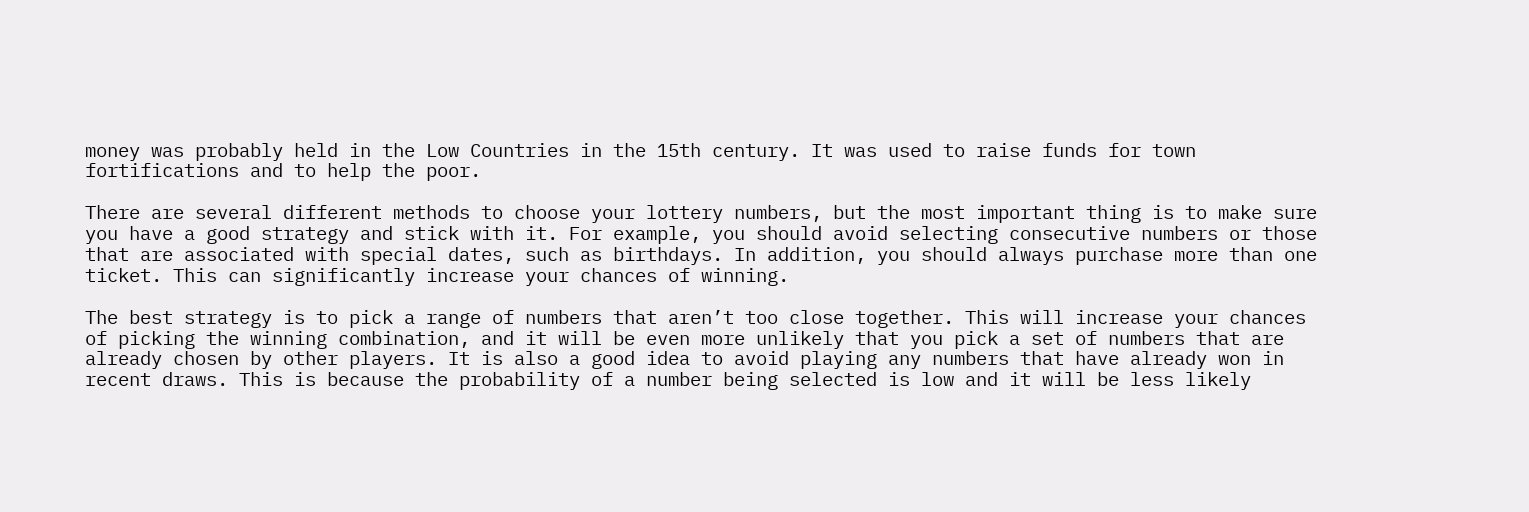money was probably held in the Low Countries in the 15th century. It was used to raise funds for town fortifications and to help the poor.

There are several different methods to choose your lottery numbers, but the most important thing is to make sure you have a good strategy and stick with it. For example, you should avoid selecting consecutive numbers or those that are associated with special dates, such as birthdays. In addition, you should always purchase more than one ticket. This can significantly increase your chances of winning.

The best strategy is to pick a range of numbers that aren’t too close together. This will increase your chances of picking the winning combination, and it will be even more unlikely that you pick a set of numbers that are already chosen by other players. It is also a good idea to avoid playing any numbers that have already won in recent draws. This is because the probability of a number being selected is low and it will be less likely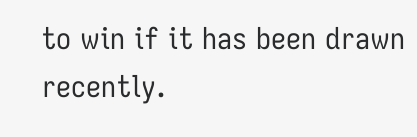to win if it has been drawn recently.